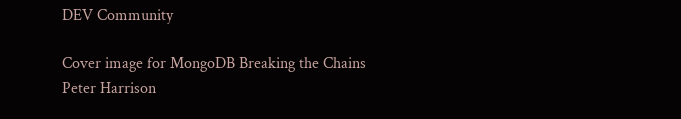DEV Community

Cover image for MongoDB Breaking the Chains
Peter Harrison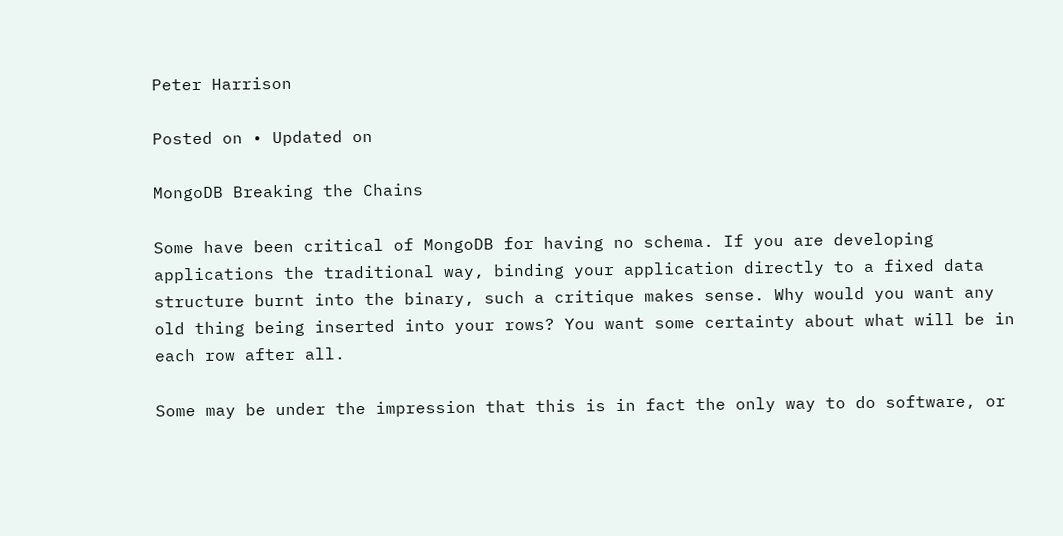Peter Harrison

Posted on • Updated on

MongoDB Breaking the Chains

Some have been critical of MongoDB for having no schema. If you are developing applications the traditional way, binding your application directly to a fixed data structure burnt into the binary, such a critique makes sense. Why would you want any old thing being inserted into your rows? You want some certainty about what will be in each row after all.

Some may be under the impression that this is in fact the only way to do software, or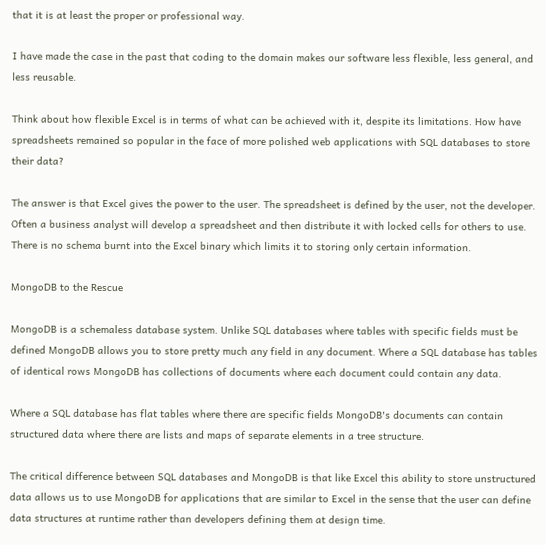that it is at least the proper or professional way.

I have made the case in the past that coding to the domain makes our software less flexible, less general, and less reusable.

Think about how flexible Excel is in terms of what can be achieved with it, despite its limitations. How have spreadsheets remained so popular in the face of more polished web applications with SQL databases to store their data?

The answer is that Excel gives the power to the user. The spreadsheet is defined by the user, not the developer. Often a business analyst will develop a spreadsheet and then distribute it with locked cells for others to use. There is no schema burnt into the Excel binary which limits it to storing only certain information.

MongoDB to the Rescue

MongoDB is a schemaless database system. Unlike SQL databases where tables with specific fields must be defined MongoDB allows you to store pretty much any field in any document. Where a SQL database has tables of identical rows MongoDB has collections of documents where each document could contain any data.

Where a SQL database has flat tables where there are specific fields MongoDB's documents can contain structured data where there are lists and maps of separate elements in a tree structure.

The critical difference between SQL databases and MongoDB is that like Excel this ability to store unstructured data allows us to use MongoDB for applications that are similar to Excel in the sense that the user can define data structures at runtime rather than developers defining them at design time.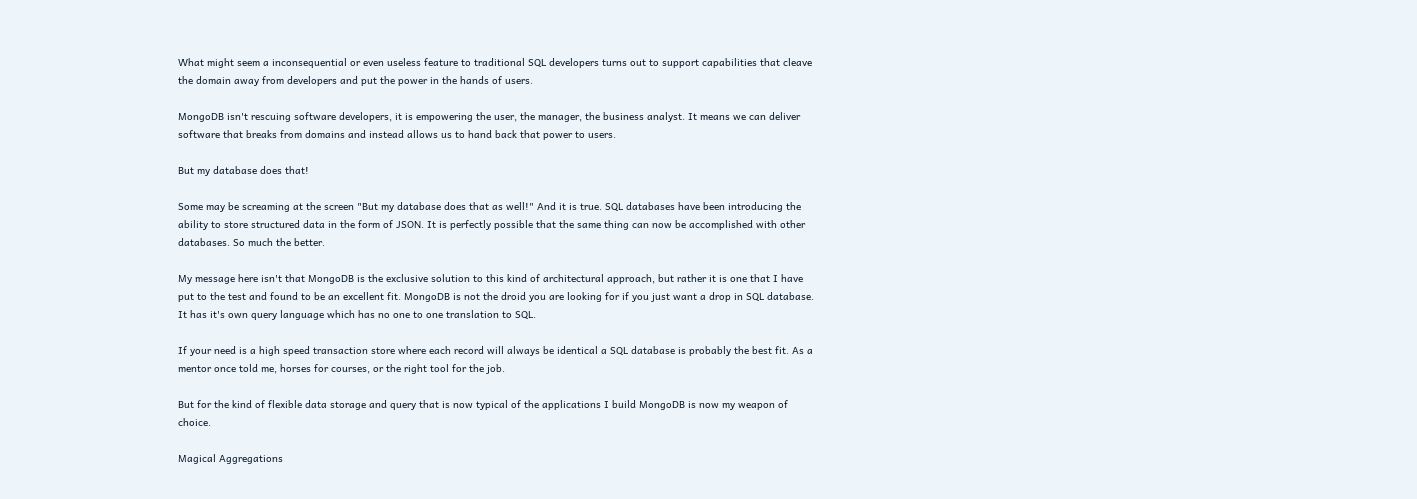What might seem a inconsequential or even useless feature to traditional SQL developers turns out to support capabilities that cleave the domain away from developers and put the power in the hands of users.

MongoDB isn't rescuing software developers, it is empowering the user, the manager, the business analyst. It means we can deliver software that breaks from domains and instead allows us to hand back that power to users.

But my database does that!

Some may be screaming at the screen "But my database does that as well!" And it is true. SQL databases have been introducing the ability to store structured data in the form of JSON. It is perfectly possible that the same thing can now be accomplished with other databases. So much the better.

My message here isn't that MongoDB is the exclusive solution to this kind of architectural approach, but rather it is one that I have put to the test and found to be an excellent fit. MongoDB is not the droid you are looking for if you just want a drop in SQL database. It has it's own query language which has no one to one translation to SQL.

If your need is a high speed transaction store where each record will always be identical a SQL database is probably the best fit. As a mentor once told me, horses for courses, or the right tool for the job.

But for the kind of flexible data storage and query that is now typical of the applications I build MongoDB is now my weapon of choice.

Magical Aggregations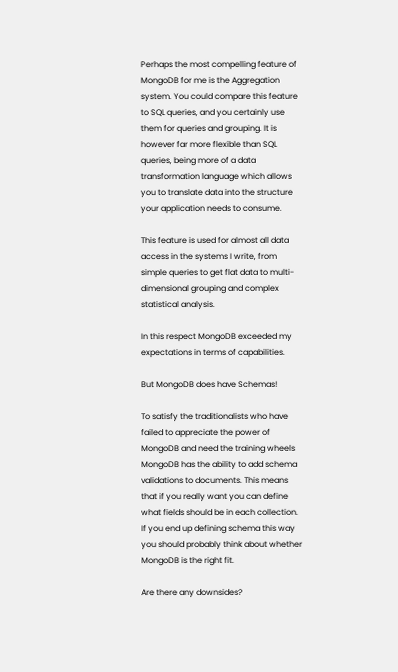Perhaps the most compelling feature of MongoDB for me is the Aggregation system. You could compare this feature to SQL queries, and you certainly use them for queries and grouping. It is however far more flexible than SQL queries, being more of a data transformation language which allows you to translate data into the structure your application needs to consume.

This feature is used for almost all data access in the systems I write, from simple queries to get flat data to multi-dimensional grouping and complex statistical analysis.

In this respect MongoDB exceeded my expectations in terms of capabilities.

But MongoDB does have Schemas!

To satisfy the traditionalists who have failed to appreciate the power of MongoDB and need the training wheels MongoDB has the ability to add schema validations to documents. This means that if you really want you can define what fields should be in each collection. If you end up defining schema this way you should probably think about whether MongoDB is the right fit.

Are there any downsides?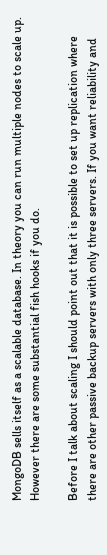MongoDB sells itself as a scalable database. In theory you can run multiple nodes to scale up. However there are some substantial fish hooks if you do.

Before I talk about scaling I should point out that it is possible to set up replication where there are other passive backup servers with only three servers. If you want reliability and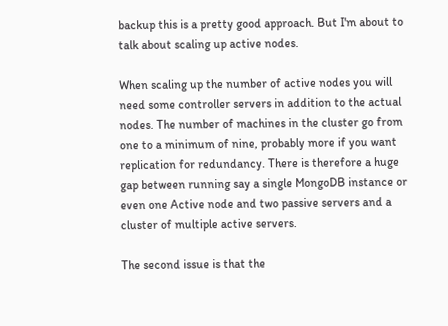backup this is a pretty good approach. But I'm about to talk about scaling up active nodes.

When scaling up the number of active nodes you will need some controller servers in addition to the actual nodes. The number of machines in the cluster go from one to a minimum of nine, probably more if you want replication for redundancy. There is therefore a huge gap between running say a single MongoDB instance or even one Active node and two passive servers and a cluster of multiple active servers.

The second issue is that the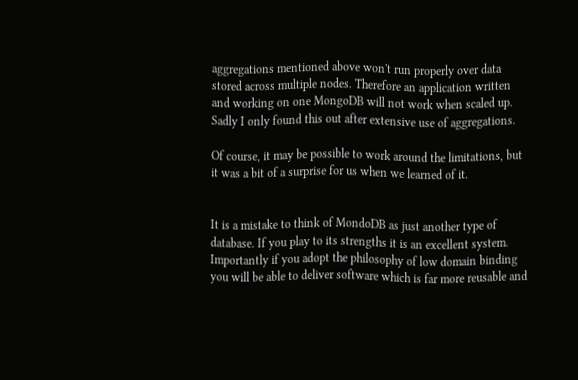aggregations mentioned above won't run properly over data stored across multiple nodes. Therefore an application written and working on one MongoDB will not work when scaled up. Sadly I only found this out after extensive use of aggregations.

Of course, it may be possible to work around the limitations, but it was a bit of a surprise for us when we learned of it.


It is a mistake to think of MondoDB as just another type of database. If you play to its strengths it is an excellent system. Importantly if you adopt the philosophy of low domain binding you will be able to deliver software which is far more reusable and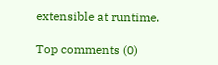extensible at runtime.

Top comments (0)